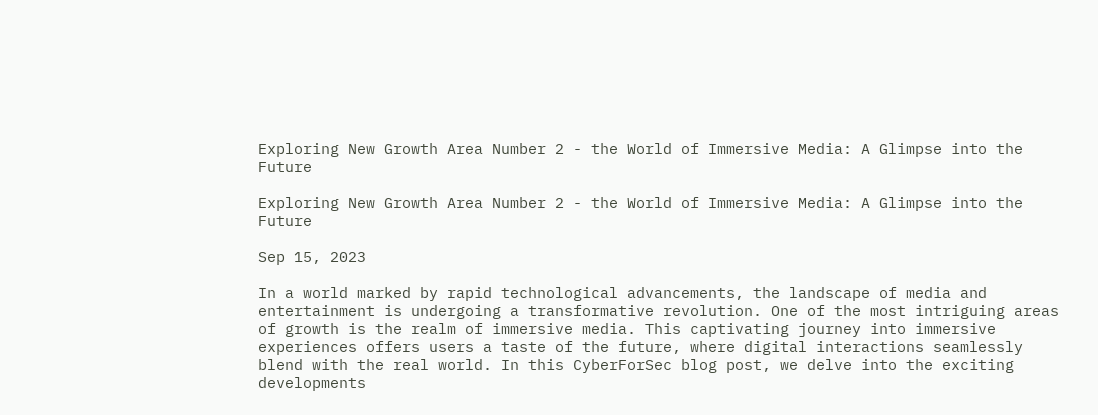Exploring New Growth Area Number 2 - the World of Immersive Media: A Glimpse into the Future

Exploring New Growth Area Number 2 - the World of Immersive Media: A Glimpse into the Future

Sep 15, 2023

In a world marked by rapid technological advancements, the landscape of media and entertainment is undergoing a transformative revolution. One of the most intriguing areas of growth is the realm of immersive media. This captivating journey into immersive experiences offers users a taste of the future, where digital interactions seamlessly blend with the real world. In this CyberForSec blog post, we delve into the exciting developments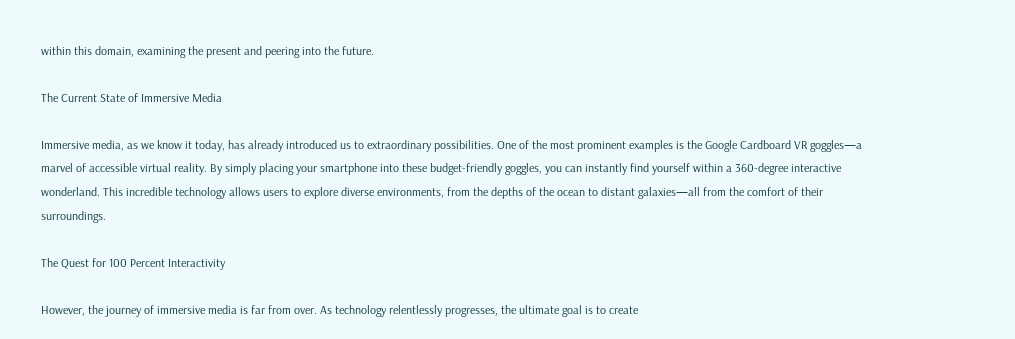within this domain, examining the present and peering into the future.

The Current State of Immersive Media

Immersive media, as we know it today, has already introduced us to extraordinary possibilities. One of the most prominent examples is the Google Cardboard VR goggles—a marvel of accessible virtual reality. By simply placing your smartphone into these budget-friendly goggles, you can instantly find yourself within a 360-degree interactive wonderland. This incredible technology allows users to explore diverse environments, from the depths of the ocean to distant galaxies—all from the comfort of their surroundings.

The Quest for 100 Percent Interactivity

However, the journey of immersive media is far from over. As technology relentlessly progresses, the ultimate goal is to create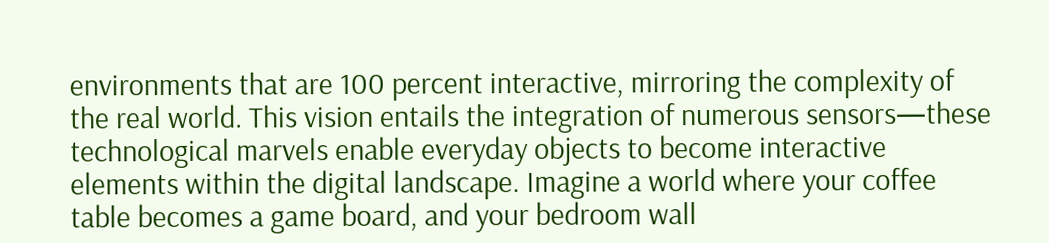environments that are 100 percent interactive, mirroring the complexity of the real world. This vision entails the integration of numerous sensors—these technological marvels enable everyday objects to become interactive elements within the digital landscape. Imagine a world where your coffee table becomes a game board, and your bedroom wall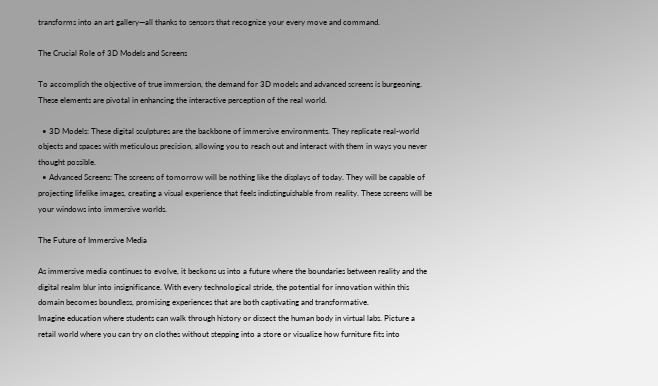transforms into an art gallery—all thanks to sensors that recognize your every move and command.

The Crucial Role of 3D Models and Screens

To accomplish the objective of true immersion, the demand for 3D models and advanced screens is burgeoning. These elements are pivotal in enhancing the interactive perception of the real world.

  • 3D Models: These digital sculptures are the backbone of immersive environments. They replicate real-world objects and spaces with meticulous precision, allowing you to reach out and interact with them in ways you never thought possible.
  • Advanced Screens: The screens of tomorrow will be nothing like the displays of today. They will be capable of projecting lifelike images, creating a visual experience that feels indistinguishable from reality. These screens will be your windows into immersive worlds.

The Future of Immersive Media

As immersive media continues to evolve, it beckons us into a future where the boundaries between reality and the digital realm blur into insignificance. With every technological stride, the potential for innovation within this domain becomes boundless, promising experiences that are both captivating and transformative.
Imagine education where students can walk through history or dissect the human body in virtual labs. Picture a retail world where you can try on clothes without stepping into a store or visualize how furniture fits into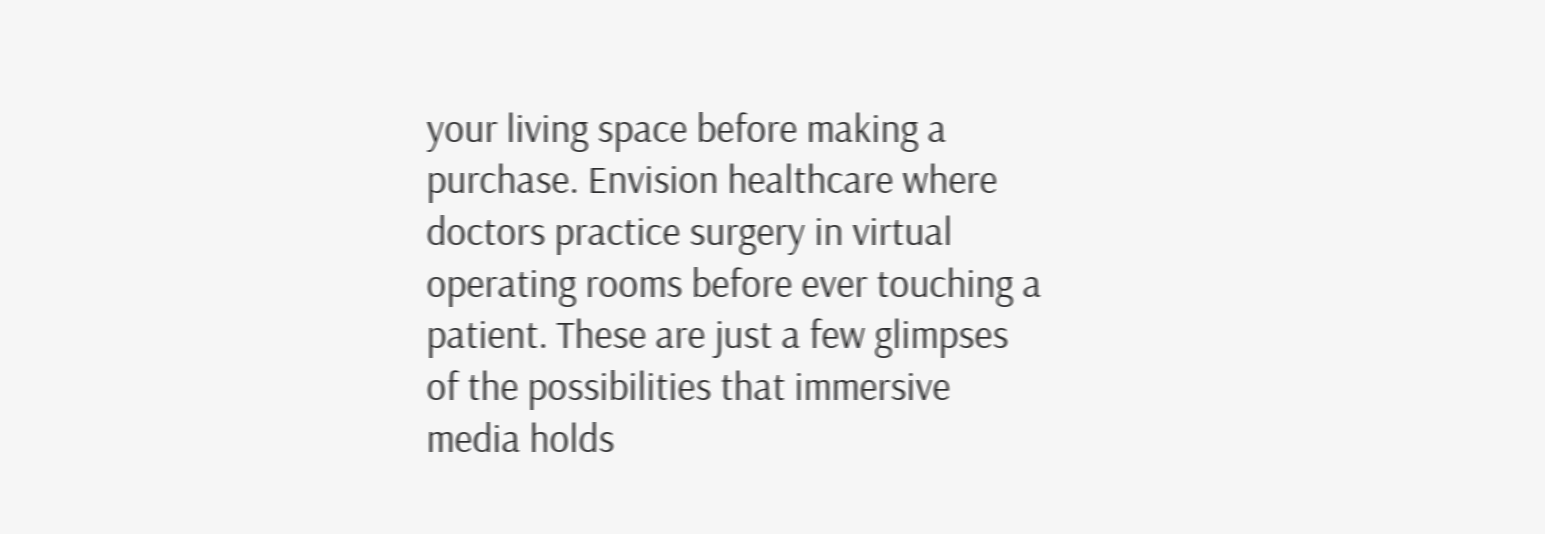your living space before making a purchase. Envision healthcare where doctors practice surgery in virtual operating rooms before ever touching a patient. These are just a few glimpses of the possibilities that immersive media holds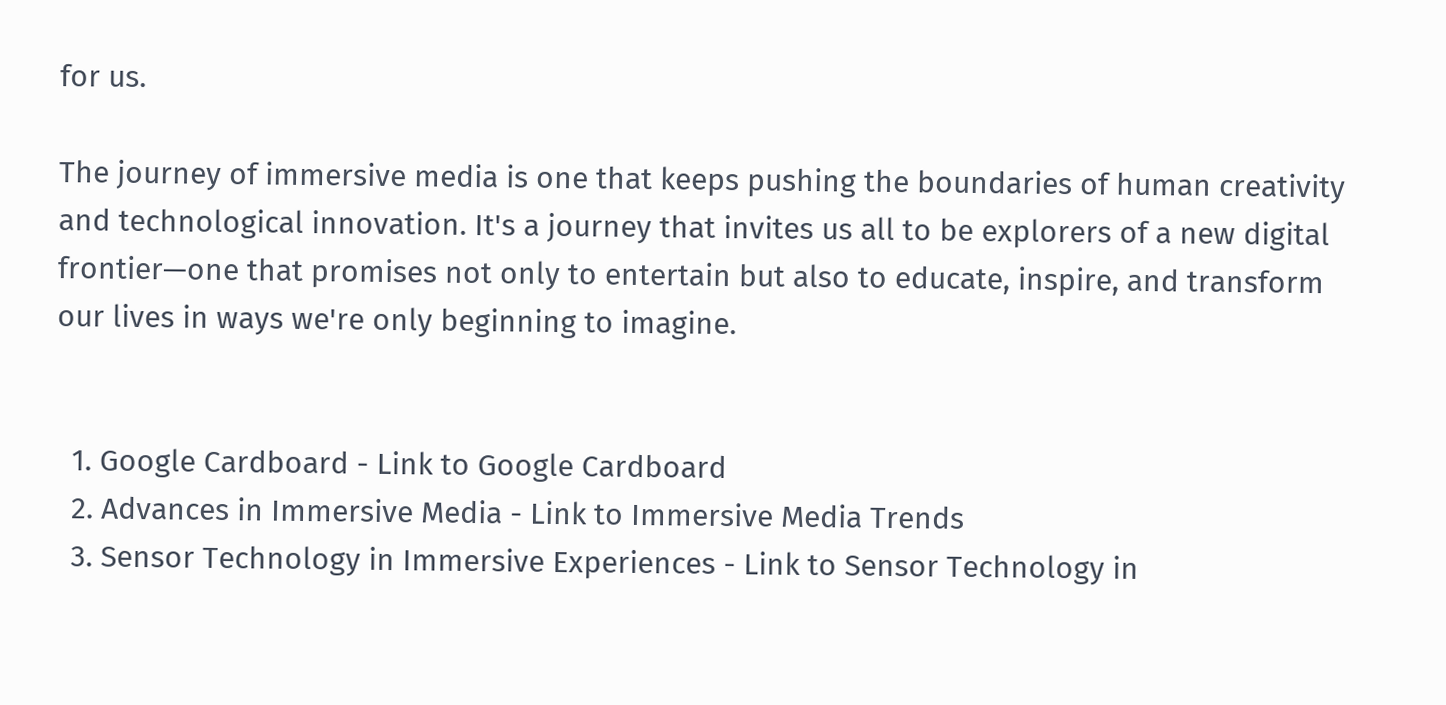for us.

The journey of immersive media is one that keeps pushing the boundaries of human creativity and technological innovation. It's a journey that invites us all to be explorers of a new digital frontier—one that promises not only to entertain but also to educate, inspire, and transform our lives in ways we're only beginning to imagine.


  1. Google Cardboard - Link to Google Cardboard
  2. Advances in Immersive Media - Link to Immersive Media Trends
  3. Sensor Technology in Immersive Experiences - Link to Sensor Technology in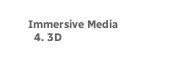Immersive Media
  4. 3D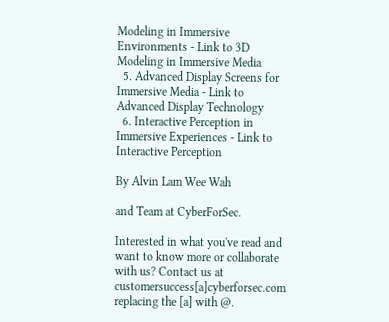Modeling in Immersive Environments - Link to 3D Modeling in Immersive Media
  5. Advanced Display Screens for Immersive Media - Link to Advanced Display Technology
  6. Interactive Perception in Immersive Experiences - Link to Interactive Perception

By Alvin Lam Wee Wah

and Team at CyberForSec.

Interested in what you've read and want to know more or collaborate with us? Contact us at customersuccess[a]cyberforsec.com replacing the [a] with @.